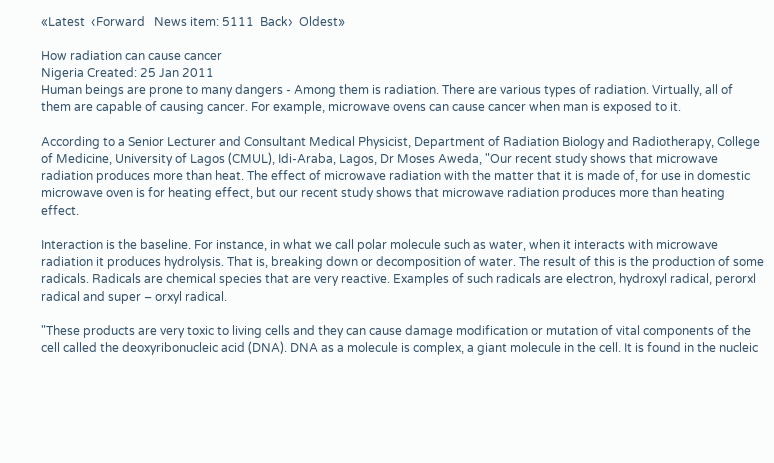«Latest  ‹Forward   News item: 5111  Back›  Oldest»

How radiation can cause cancer
Nigeria Created: 25 Jan 2011
Human beings are prone to many dangers - Among them is radiation. There are various types of radiation. Virtually, all of them are capable of causing cancer. For example, microwave ovens can cause cancer when man is exposed to it.

According to a Senior Lecturer and Consultant Medical Physicist, Department of Radiation Biology and Radiotherapy, College of Medicine, University of Lagos (CMUL), Idi-Araba, Lagos, Dr Moses Aweda, "Our recent study shows that microwave radiation produces more than heat. The effect of microwave radiation with the matter that it is made of, for use in domestic microwave oven is for heating effect, but our recent study shows that microwave radiation produces more than heating effect.

Interaction is the baseline. For instance, in what we call polar molecule such as water, when it interacts with microwave radiation it produces hydrolysis. That is, breaking down or decomposition of water. The result of this is the production of some radicals. Radicals are chemical species that are very reactive. Examples of such radicals are electron, hydroxyl radical, perorxl radical and super – orxyl radical.

"These products are very toxic to living cells and they can cause damage modification or mutation of vital components of the cell called the deoxyribonucleic acid (DNA). DNA as a molecule is complex, a giant molecule in the cell. It is found in the nucleic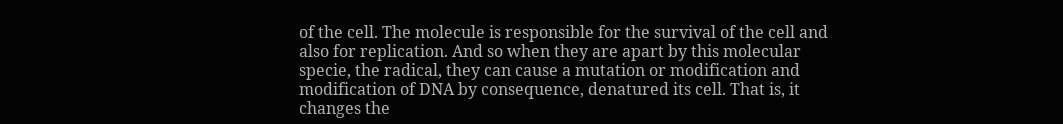of the cell. The molecule is responsible for the survival of the cell and also for replication. And so when they are apart by this molecular specie, the radical, they can cause a mutation or modification and modification of DNA by consequence, denatured its cell. That is, it changes the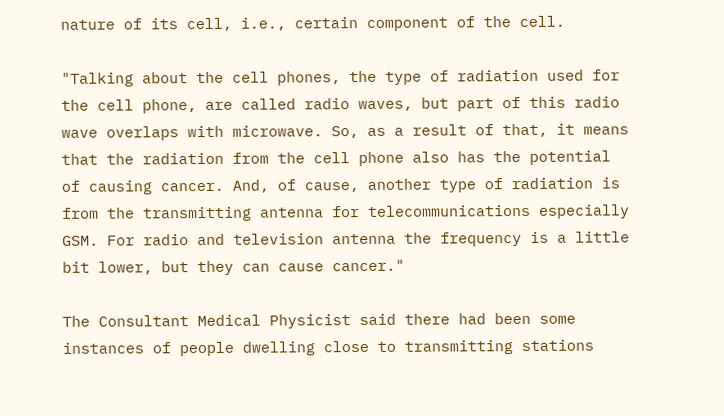nature of its cell, i.e., certain component of the cell.

"Talking about the cell phones, the type of radiation used for the cell phone, are called radio waves, but part of this radio wave overlaps with microwave. So, as a result of that, it means that the radiation from the cell phone also has the potential of causing cancer. And, of cause, another type of radiation is from the transmitting antenna for telecommunications especially GSM. For radio and television antenna the frequency is a little bit lower, but they can cause cancer."

The Consultant Medical Physicist said there had been some instances of people dwelling close to transmitting stations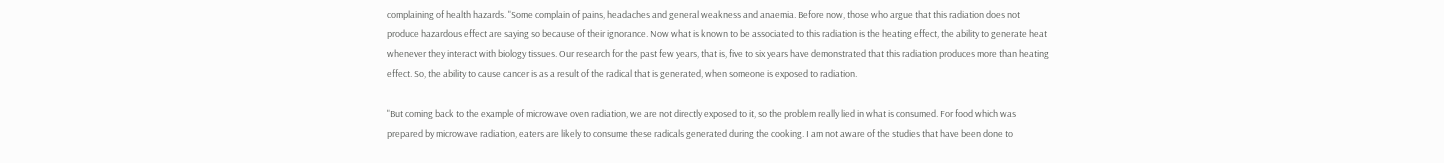complaining of health hazards. "Some complain of pains, headaches and general weakness and anaemia. Before now, those who argue that this radiation does not produce hazardous effect are saying so because of their ignorance. Now what is known to be associated to this radiation is the heating effect, the ability to generate heat whenever they interact with biology tissues. Our research for the past few years, that is, five to six years have demonstrated that this radiation produces more than heating effect. So, the ability to cause cancer is as a result of the radical that is generated, when someone is exposed to radiation.

"But coming back to the example of microwave oven radiation, we are not directly exposed to it, so the problem really lied in what is consumed. For food which was prepared by microwave radiation, eaters are likely to consume these radicals generated during the cooking. I am not aware of the studies that have been done to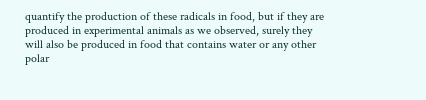quantify the production of these radicals in food, but if they are produced in experimental animals as we observed, surely they will also be produced in food that contains water or any other polar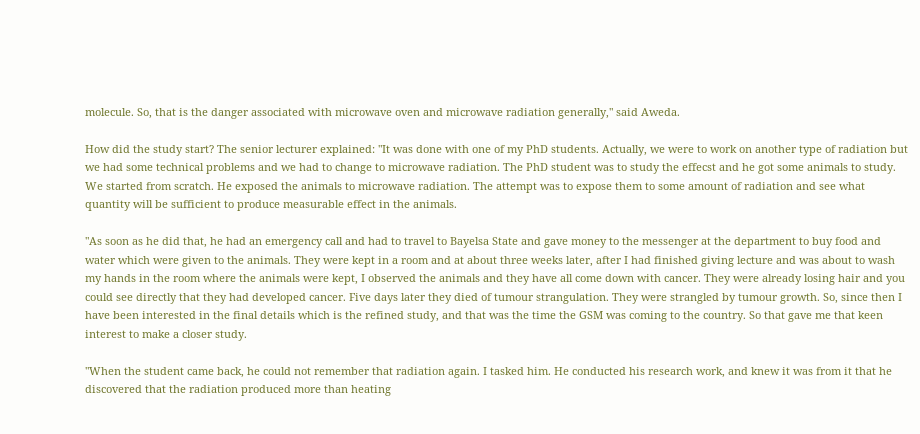molecule. So, that is the danger associated with microwave oven and microwave radiation generally," said Aweda.

How did the study start? The senior lecturer explained: "It was done with one of my PhD students. Actually, we were to work on another type of radiation but we had some technical problems and we had to change to microwave radiation. The PhD student was to study the effecst and he got some animals to study. We started from scratch. He exposed the animals to microwave radiation. The attempt was to expose them to some amount of radiation and see what quantity will be sufficient to produce measurable effect in the animals.

"As soon as he did that, he had an emergency call and had to travel to Bayelsa State and gave money to the messenger at the department to buy food and water which were given to the animals. They were kept in a room and at about three weeks later, after I had finished giving lecture and was about to wash my hands in the room where the animals were kept, I observed the animals and they have all come down with cancer. They were already losing hair and you could see directly that they had developed cancer. Five days later they died of tumour strangulation. They were strangled by tumour growth. So, since then I have been interested in the final details which is the refined study, and that was the time the GSM was coming to the country. So that gave me that keen interest to make a closer study.

"When the student came back, he could not remember that radiation again. I tasked him. He conducted his research work, and knew it was from it that he discovered that the radiation produced more than heating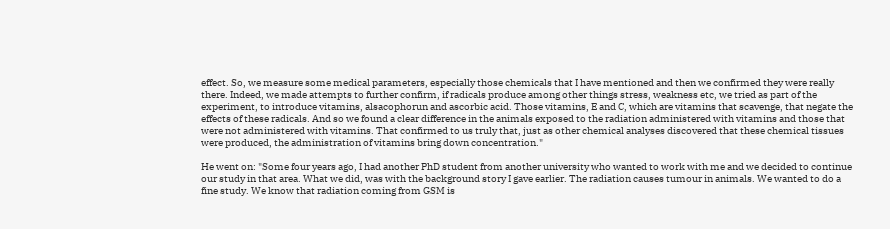effect. So, we measure some medical parameters, especially those chemicals that I have mentioned and then we confirmed they were really there. Indeed, we made attempts to further confirm, if radicals produce among other things stress, weakness etc, we tried as part of the experiment, to introduce vitamins, alsacophorun and ascorbic acid. Those vitamins, E and C, which are vitamins that scavenge, that negate the effects of these radicals. And so we found a clear difference in the animals exposed to the radiation administered with vitamins and those that were not administered with vitamins. That confirmed to us truly that, just as other chemical analyses discovered that these chemical tissues were produced, the administration of vitamins bring down concentration."

He went on: "Some four years ago, I had another PhD student from another university who wanted to work with me and we decided to continue our study in that area. What we did, was with the background story I gave earlier. The radiation causes tumour in animals. We wanted to do a fine study. We know that radiation coming from GSM is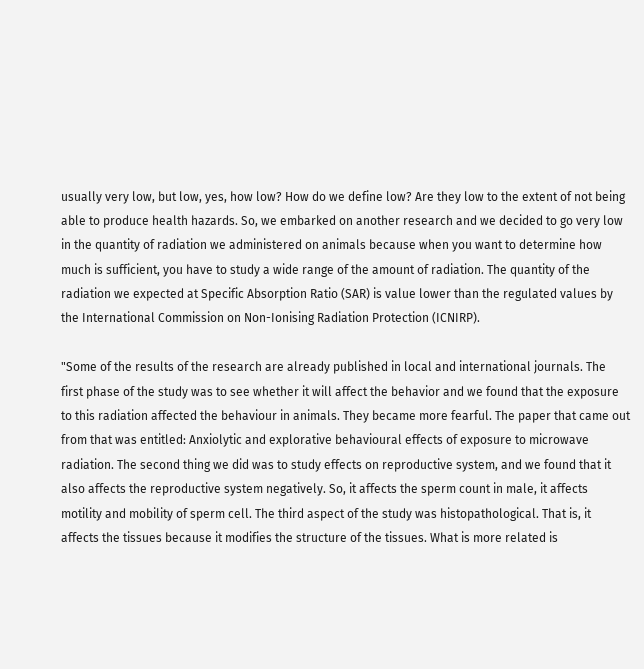usually very low, but low, yes, how low? How do we define low? Are they low to the extent of not being able to produce health hazards. So, we embarked on another research and we decided to go very low in the quantity of radiation we administered on animals because when you want to determine how much is sufficient, you have to study a wide range of the amount of radiation. The quantity of the radiation we expected at Specific Absorption Ratio (SAR) is value lower than the regulated values by the International Commission on Non-Ionising Radiation Protection (ICNIRP).

"Some of the results of the research are already published in local and international journals. The first phase of the study was to see whether it will affect the behavior and we found that the exposure to this radiation affected the behaviour in animals. They became more fearful. The paper that came out from that was entitled: Anxiolytic and explorative behavioural effects of exposure to microwave radiation. The second thing we did was to study effects on reproductive system, and we found that it also affects the reproductive system negatively. So, it affects the sperm count in male, it affects motility and mobility of sperm cell. The third aspect of the study was histopathological. That is, it affects the tissues because it modifies the structure of the tissues. What is more related is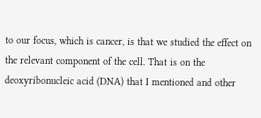to our focus, which is cancer, is that we studied the effect on the relevant component of the cell. That is on the deoxyribonucleic acid (DNA) that I mentioned and other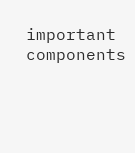important components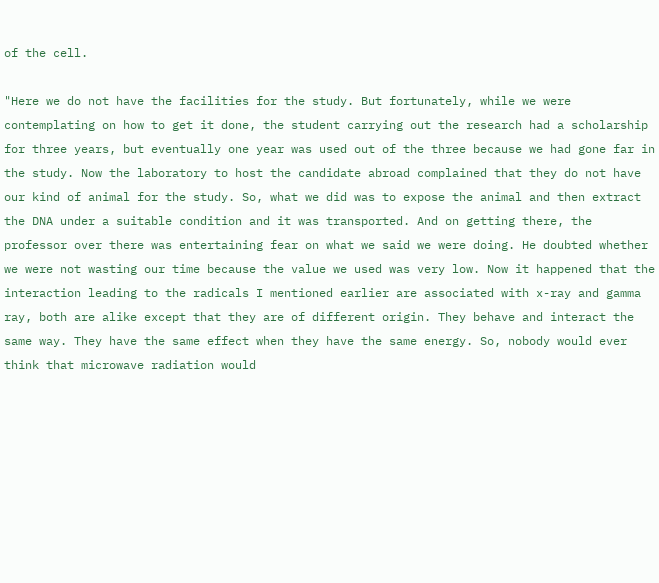of the cell.

"Here we do not have the facilities for the study. But fortunately, while we were contemplating on how to get it done, the student carrying out the research had a scholarship for three years, but eventually one year was used out of the three because we had gone far in the study. Now the laboratory to host the candidate abroad complained that they do not have our kind of animal for the study. So, what we did was to expose the animal and then extract the DNA under a suitable condition and it was transported. And on getting there, the professor over there was entertaining fear on what we said we were doing. He doubted whether we were not wasting our time because the value we used was very low. Now it happened that the interaction leading to the radicals I mentioned earlier are associated with x-ray and gamma ray, both are alike except that they are of different origin. They behave and interact the same way. They have the same effect when they have the same energy. So, nobody would ever think that microwave radiation would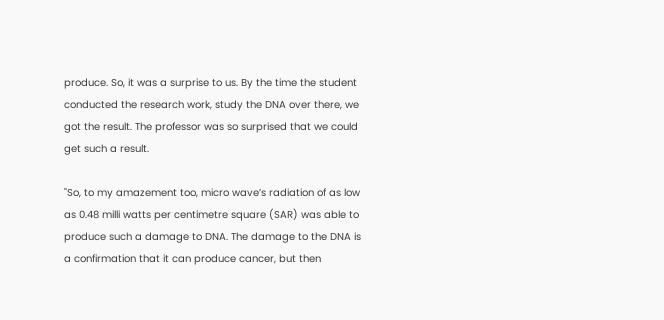produce. So, it was a surprise to us. By the time the student conducted the research work, study the DNA over there, we got the result. The professor was so surprised that we could get such a result.

"So, to my amazement too, micro wave’s radiation of as low as 0.48 milli watts per centimetre square (SAR) was able to produce such a damage to DNA. The damage to the DNA is a confirmation that it can produce cancer, but then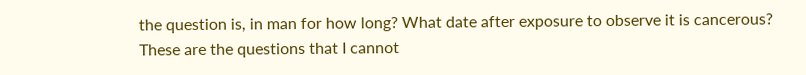the question is, in man for how long? What date after exposure to observe it is cancerous? These are the questions that I cannot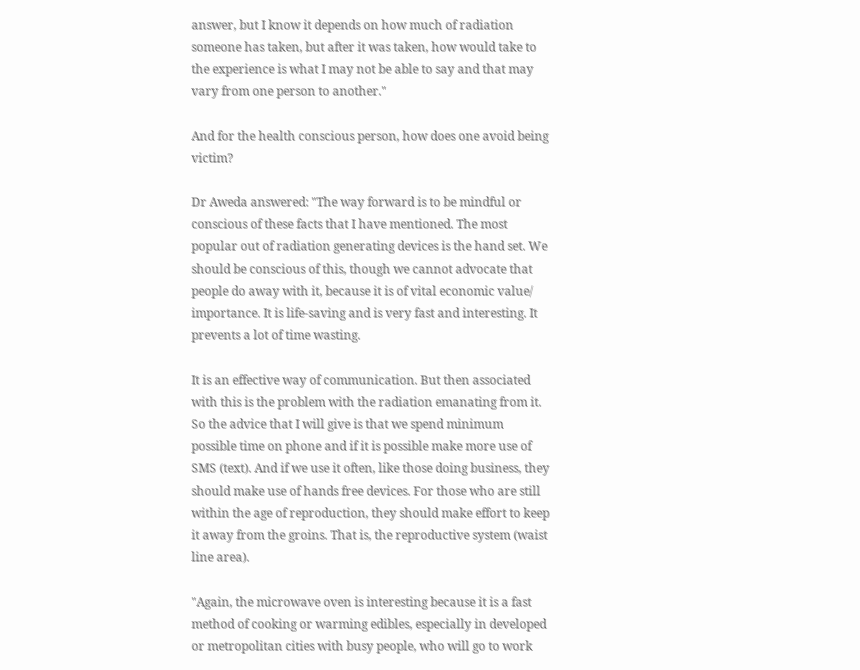answer, but I know it depends on how much of radiation someone has taken, but after it was taken, how would take to the experience is what I may not be able to say and that may vary from one person to another."

And for the health conscious person, how does one avoid being victim?

Dr Aweda answered: "The way forward is to be mindful or conscious of these facts that I have mentioned. The most popular out of radiation generating devices is the hand set. We should be conscious of this, though we cannot advocate that people do away with it, because it is of vital economic value/ importance. It is life-saving and is very fast and interesting. It prevents a lot of time wasting.

It is an effective way of communication. But then associated with this is the problem with the radiation emanating from it. So the advice that I will give is that we spend minimum possible time on phone and if it is possible make more use of SMS (text). And if we use it often, like those doing business, they should make use of hands free devices. For those who are still within the age of reproduction, they should make effort to keep it away from the groins. That is, the reproductive system (waist line area).

"Again, the microwave oven is interesting because it is a fast method of cooking or warming edibles, especially in developed or metropolitan cities with busy people, who will go to work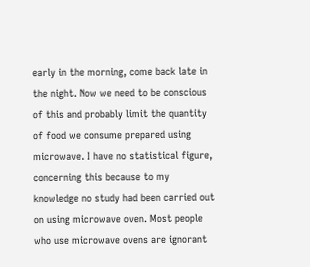early in the morning, come back late in the night. Now we need to be conscious of this and probably limit the quantity of food we consume prepared using microwave. I have no statistical figure, concerning this because to my knowledge no study had been carried out on using microwave oven. Most people who use microwave ovens are ignorant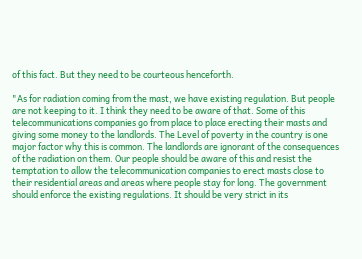of this fact. But they need to be courteous henceforth.

"As for radiation coming from the mast, we have existing regulation. But people are not keeping to it. I think they need to be aware of that. Some of this telecommunications companies go from place to place erecting their masts and giving some money to the landlords. The Level of poverty in the country is one major factor why this is common. The landlords are ignorant of the consequences of the radiation on them. Our people should be aware of this and resist the temptation to allow the telecommunication companies to erect masts close to their residential areas and areas where people stay for long. The government should enforce the existing regulations. It should be very strict in its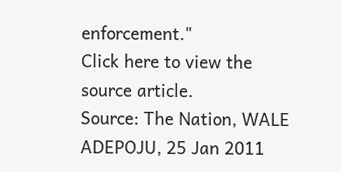enforcement."
Click here to view the source article.
Source: The Nation, WALE ADEPOJU, 25 Jan 2011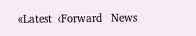«Latest  ‹Forward   News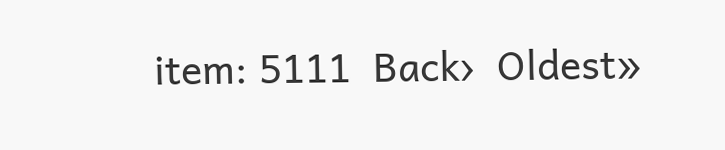item: 5111  Back›  Oldest»